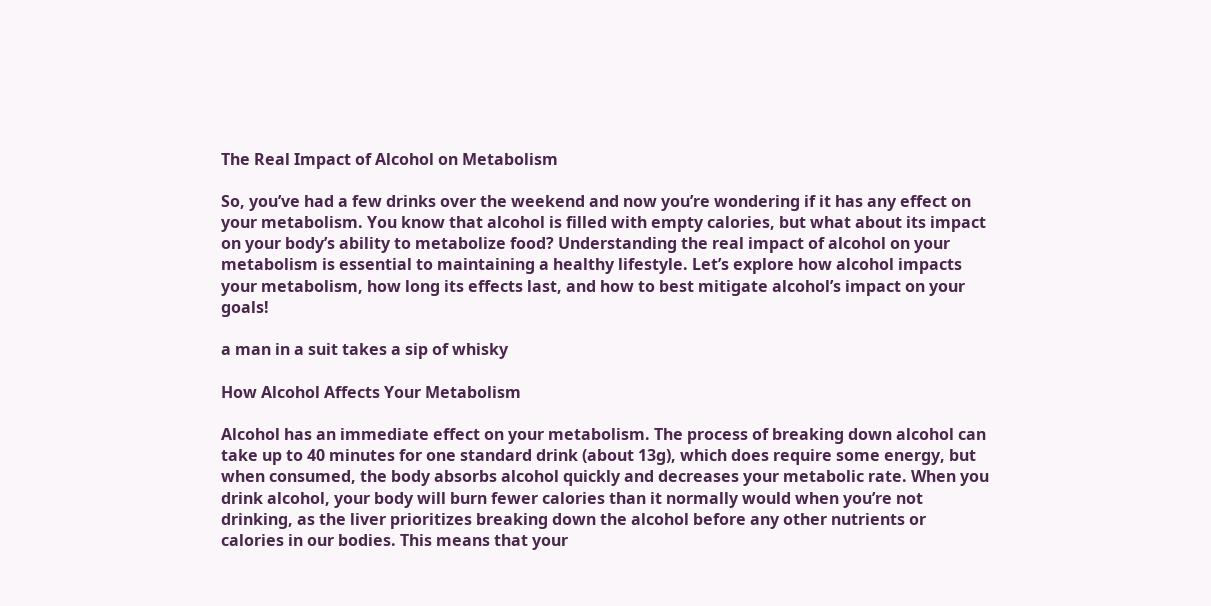The Real Impact of Alcohol on Metabolism

So, you’ve had a few drinks over the weekend and now you’re wondering if it has any effect on your metabolism. You know that alcohol is filled with empty calories, but what about its impact on your body’s ability to metabolize food? Understanding the real impact of alcohol on your metabolism is essential to maintaining a healthy lifestyle. Let’s explore how alcohol impacts your metabolism, how long its effects last, and how to best mitigate alcohol’s impact on your goals!

a man in a suit takes a sip of whisky

How Alcohol Affects Your Metabolism

Alcohol has an immediate effect on your metabolism. The process of breaking down alcohol can take up to 40 minutes for one standard drink (about 13g), which does require some energy, but when consumed, the body absorbs alcohol quickly and decreases your metabolic rate. When you drink alcohol, your body will burn fewer calories than it normally would when you’re not drinking, as the liver prioritizes breaking down the alcohol before any other nutrients or calories in our bodies. This means that your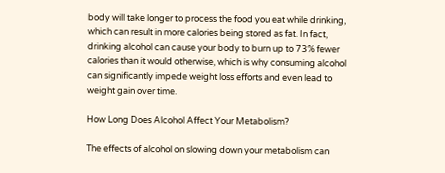body will take longer to process the food you eat while drinking, which can result in more calories being stored as fat. In fact, drinking alcohol can cause your body to burn up to 73% fewer calories than it would otherwise, which is why consuming alcohol can significantly impede weight loss efforts and even lead to weight gain over time.

How Long Does Alcohol Affect Your Metabolism?

The effects of alcohol on slowing down your metabolism can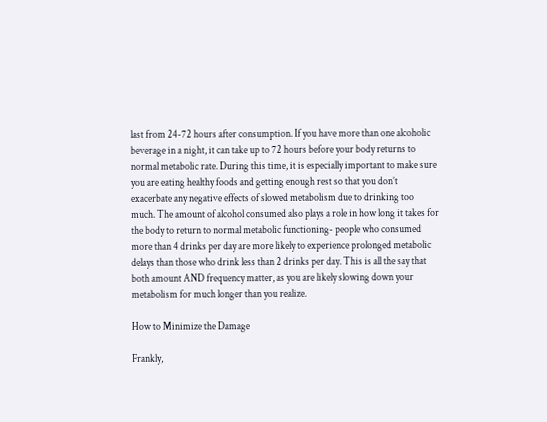last from 24-72 hours after consumption. If you have more than one alcoholic beverage in a night, it can take up to 72 hours before your body returns to normal metabolic rate. During this time, it is especially important to make sure you are eating healthy foods and getting enough rest so that you don’t exacerbate any negative effects of slowed metabolism due to drinking too much. The amount of alcohol consumed also plays a role in how long it takes for the body to return to normal metabolic functioning- people who consumed more than 4 drinks per day are more likely to experience prolonged metabolic delays than those who drink less than 2 drinks per day. This is all the say that both amount AND frequency matter, as you are likely slowing down your metabolism for much longer than you realize.

How to Minimize the Damage

Frankly,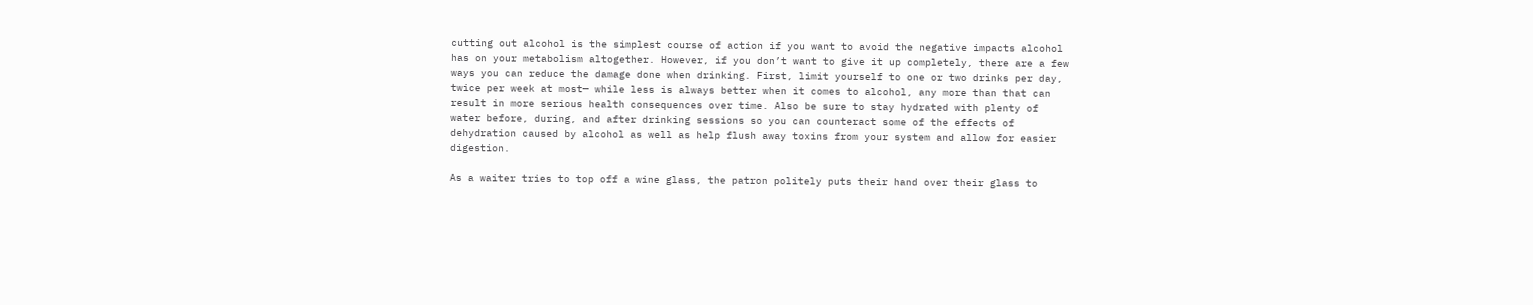cutting out alcohol is the simplest course of action if you want to avoid the negative impacts alcohol has on your metabolism altogether. However, if you don’t want to give it up completely, there are a few ways you can reduce the damage done when drinking. First, limit yourself to one or two drinks per day, twice per week at most— while less is always better when it comes to alcohol, any more than that can result in more serious health consequences over time. Also be sure to stay hydrated with plenty of water before, during, and after drinking sessions so you can counteract some of the effects of dehydration caused by alcohol as well as help flush away toxins from your system and allow for easier digestion.

As a waiter tries to top off a wine glass, the patron politely puts their hand over their glass to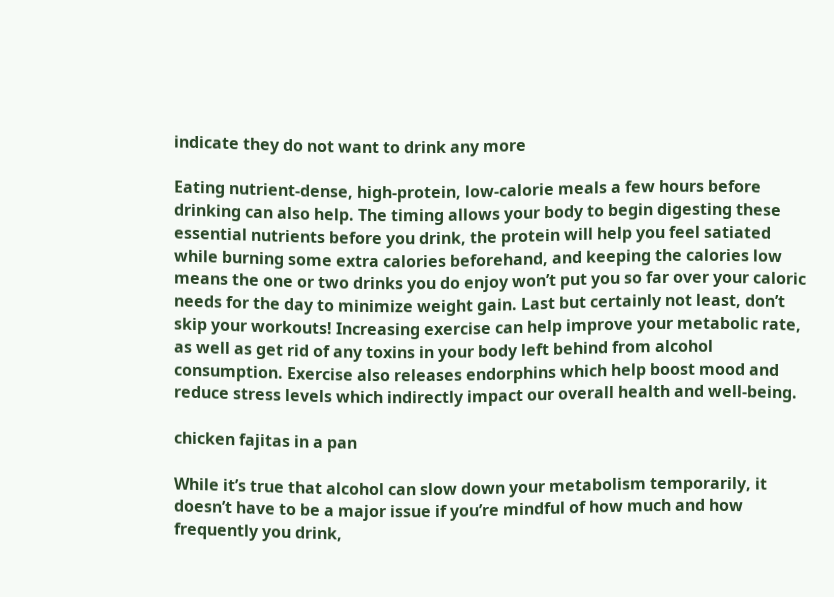indicate they do not want to drink any more

Eating nutrient-dense, high-protein, low-calorie meals a few hours before drinking can also help. The timing allows your body to begin digesting these essential nutrients before you drink, the protein will help you feel satiated while burning some extra calories beforehand, and keeping the calories low means the one or two drinks you do enjoy won’t put you so far over your caloric needs for the day to minimize weight gain. Last but certainly not least, don’t skip your workouts! Increasing exercise can help improve your metabolic rate, as well as get rid of any toxins in your body left behind from alcohol consumption. Exercise also releases endorphins which help boost mood and reduce stress levels which indirectly impact our overall health and well-being.

chicken fajitas in a pan

While it’s true that alcohol can slow down your metabolism temporarily, it doesn’t have to be a major issue if you’re mindful of how much and how frequently you drink,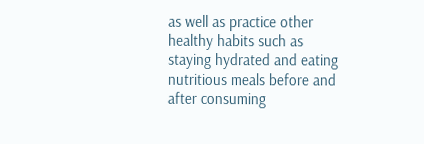as well as practice other healthy habits such as staying hydrated and eating nutritious meals before and after consuming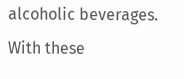alcoholic beverages. With these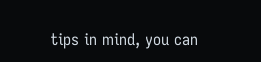tips in mind, you can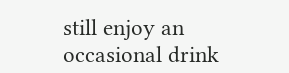still enjoy an occasional drink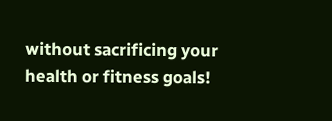without sacrificing your health or fitness goals!